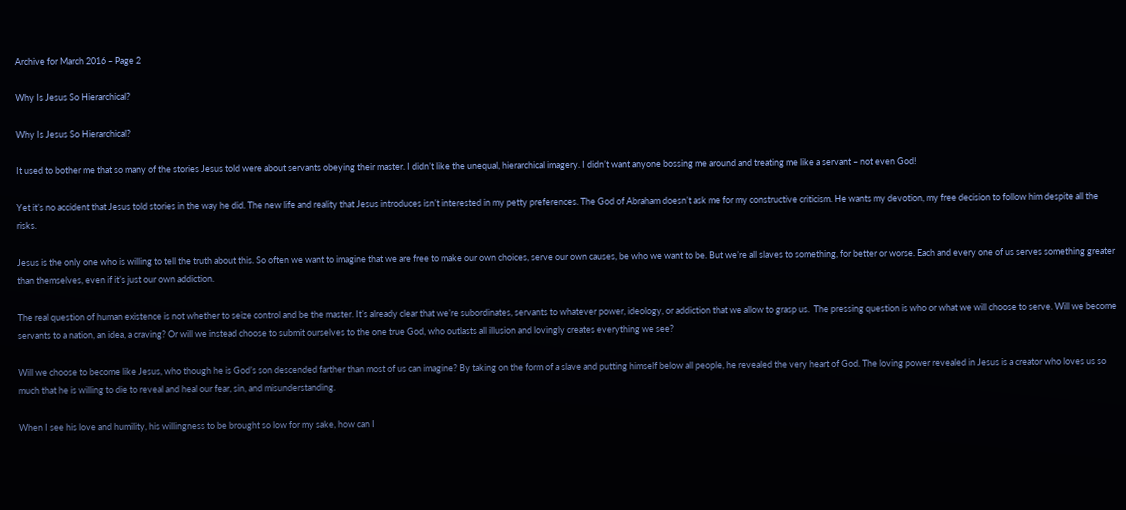Archive for March 2016 – Page 2

Why Is Jesus So Hierarchical?

Why Is Jesus So Hierarchical?

It used to bother me that so many of the stories Jesus told were about servants obeying their master. I didn’t like the unequal, hierarchical imagery. I didn’t want anyone bossing me around and treating me like a servant – not even God!

Yet it’s no accident that Jesus told stories in the way he did. The new life and reality that Jesus introduces isn’t interested in my petty preferences. The God of Abraham doesn’t ask me for my constructive criticism. He wants my devotion, my free decision to follow him despite all the risks.

Jesus is the only one who is willing to tell the truth about this. So often we want to imagine that we are free to make our own choices, serve our own causes, be who we want to be. But we’re all slaves to something, for better or worse. Each and every one of us serves something greater than themselves, even if it’s just our own addiction.

The real question of human existence is not whether to seize control and be the master. It’s already clear that we’re subordinates, servants to whatever power, ideology, or addiction that we allow to grasp us.  The pressing question is who or what we will choose to serve. Will we become servants to a nation, an idea, a craving? Or will we instead choose to submit ourselves to the one true God, who outlasts all illusion and lovingly creates everything we see?

Will we choose to become like Jesus, who though he is God’s son descended farther than most of us can imagine? By taking on the form of a slave and putting himself below all people, he revealed the very heart of God. The loving power revealed in Jesus is a creator who loves us so much that he is willing to die to reveal and heal our fear, sin, and misunderstanding.

When I see his love and humility, his willingness to be brought so low for my sake, how can I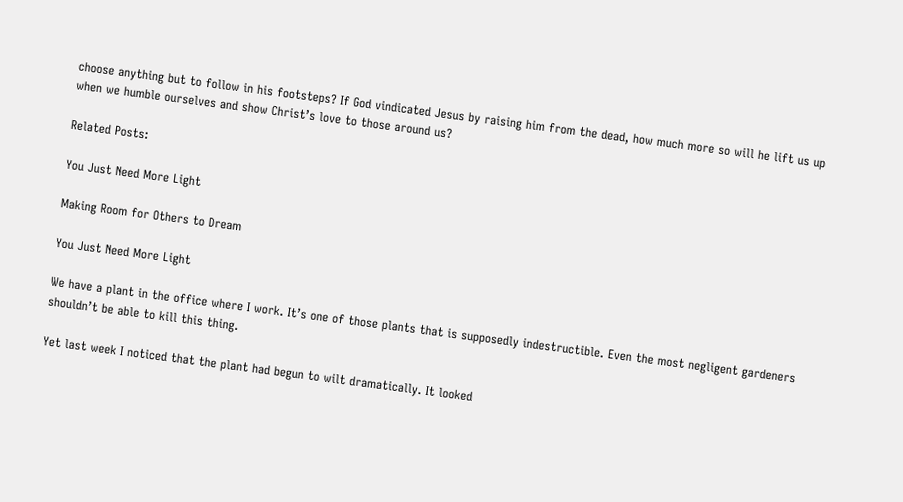choose anything but to follow in his footsteps? If God vindicated Jesus by raising him from the dead, how much more so will he lift us up when we humble ourselves and show Christ’s love to those around us?

Related Posts:

You Just Need More Light

Making Room for Others to Dream

You Just Need More Light

We have a plant in the office where I work. It’s one of those plants that is supposedly indestructible. Even the most negligent gardeners shouldn’t be able to kill this thing.

Yet last week I noticed that the plant had begun to wilt dramatically. It looked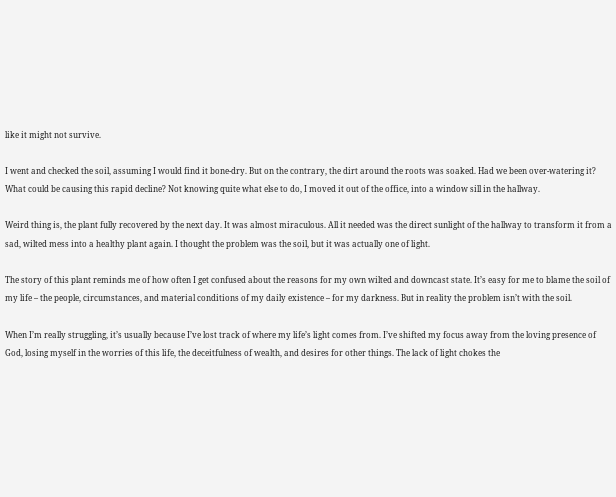like it might not survive.

I went and checked the soil, assuming I would find it bone-dry. But on the contrary, the dirt around the roots was soaked. Had we been over-watering it? What could be causing this rapid decline? Not knowing quite what else to do, I moved it out of the office, into a window sill in the hallway.

Weird thing is, the plant fully recovered by the next day. It was almost miraculous. All it needed was the direct sunlight of the hallway to transform it from a sad, wilted mess into a healthy plant again. I thought the problem was the soil, but it was actually one of light.

The story of this plant reminds me of how often I get confused about the reasons for my own wilted and downcast state. It’s easy for me to blame the soil of my life – the people, circumstances, and material conditions of my daily existence – for my darkness. But in reality the problem isn’t with the soil.

When I’m really struggling, it’s usually because I’ve lost track of where my life’s light comes from. I’ve shifted my focus away from the loving presence of God, losing myself in the worries of this life, the deceitfulness of wealth, and desires for other things. The lack of light chokes the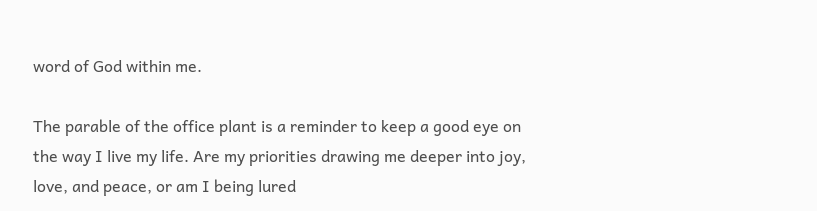word of God within me.

The parable of the office plant is a reminder to keep a good eye on the way I live my life. Are my priorities drawing me deeper into joy, love, and peace, or am I being lured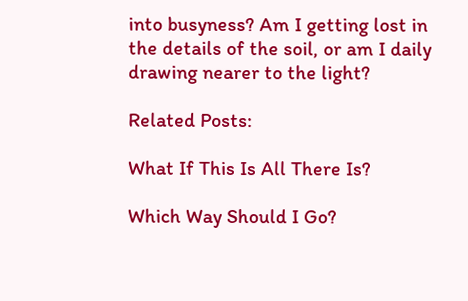into busyness? Am I getting lost in the details of the soil, or am I daily drawing nearer to the light?

Related Posts:

What If This Is All There Is?

Which Way Should I Go?